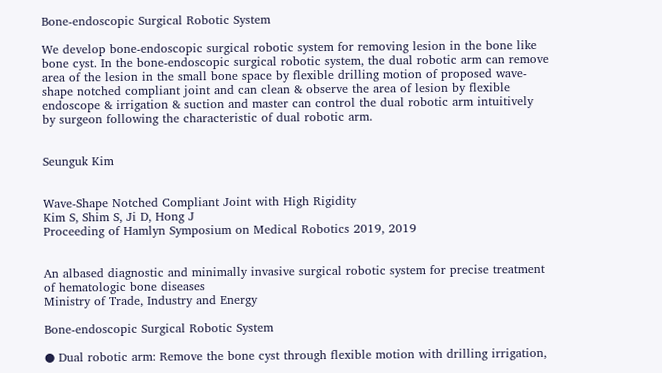Bone-endoscopic Surgical Robotic System

We develop bone-endoscopic surgical robotic system for removing lesion in the bone like bone cyst. In the bone-endoscopic surgical robotic system, the dual robotic arm can remove area of the lesion in the small bone space by flexible drilling motion of proposed wave-shape notched compliant joint and can clean & observe the area of lesion by flexible endoscope & irrigation & suction and master can control the dual robotic arm intuitively by surgeon following the characteristic of dual robotic arm.


Seunguk Kim


Wave-Shape Notched Compliant Joint with High Rigidity
Kim S, Shim S, Ji D, Hong J
Proceeding of Hamlyn Symposium on Medical Robotics 2019, 2019


An albased diagnostic and minimally invasive surgical robotic system for precise treatment of hematologic bone diseases
Ministry of Trade, Industry and Energy

Bone-endoscopic Surgical Robotic System

● Dual robotic arm: Remove the bone cyst through flexible motion with drilling irrigation,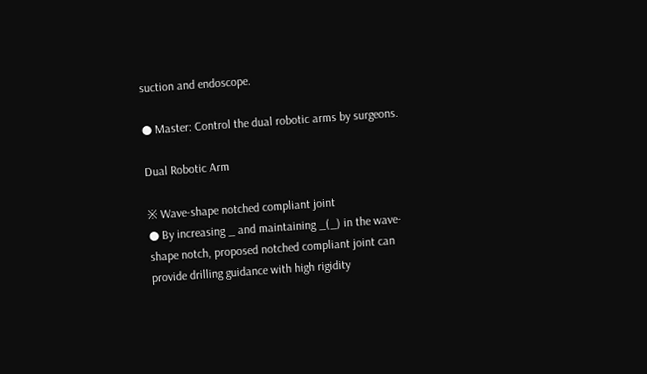suction and endoscope.

● Master: Control the dual robotic arms by surgeons.

Dual Robotic Arm

※ Wave-shape notched compliant joint
● By increasing _ and maintaining _(_) in the wave-shape notch, proposed notched compliant joint can provide drilling guidance with high rigidity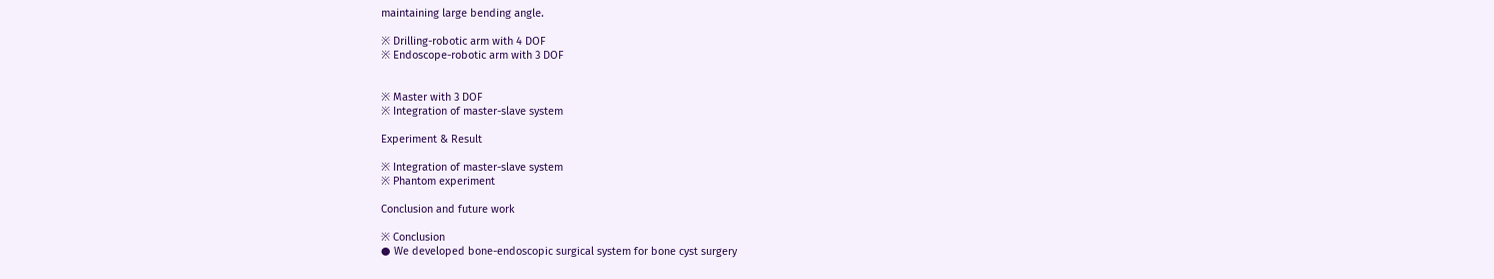maintaining large bending angle.

※ Drilling-robotic arm with 4 DOF
※ Endoscope-robotic arm with 3 DOF


※ Master with 3 DOF
※ Integration of master-slave system

Experiment & Result

※ Integration of master-slave system
※ Phantom experiment

Conclusion and future work

※ Conclusion
● We developed bone-endoscopic surgical system for bone cyst surgery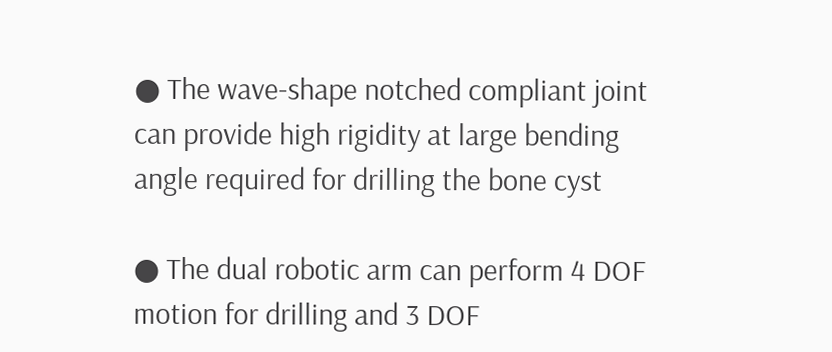● The wave-shape notched compliant joint can provide high rigidity at large bending angle required for drilling the bone cyst

● The dual robotic arm can perform 4 DOF motion for drilling and 3 DOF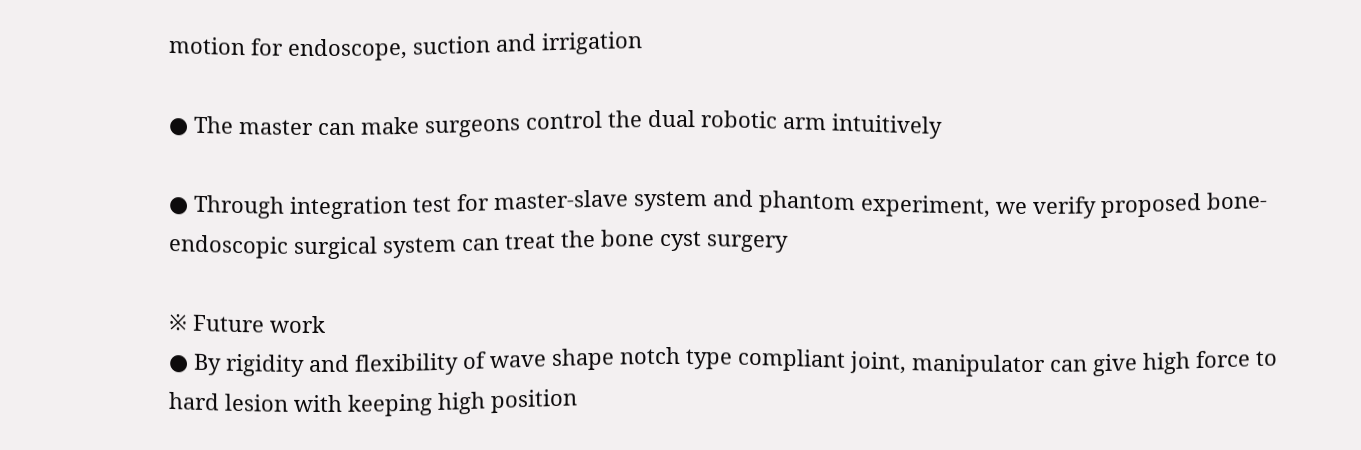motion for endoscope, suction and irrigation

● The master can make surgeons control the dual robotic arm intuitively

● Through integration test for master-slave system and phantom experiment, we verify proposed bone-endoscopic surgical system can treat the bone cyst surgery

※ Future work
● By rigidity and flexibility of wave shape notch type compliant joint, manipulator can give high force to hard lesion with keeping high position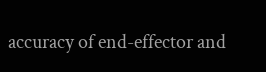accuracy of end-effector and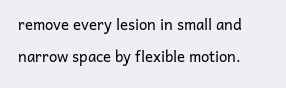remove every lesion in small and narrow space by flexible motion.